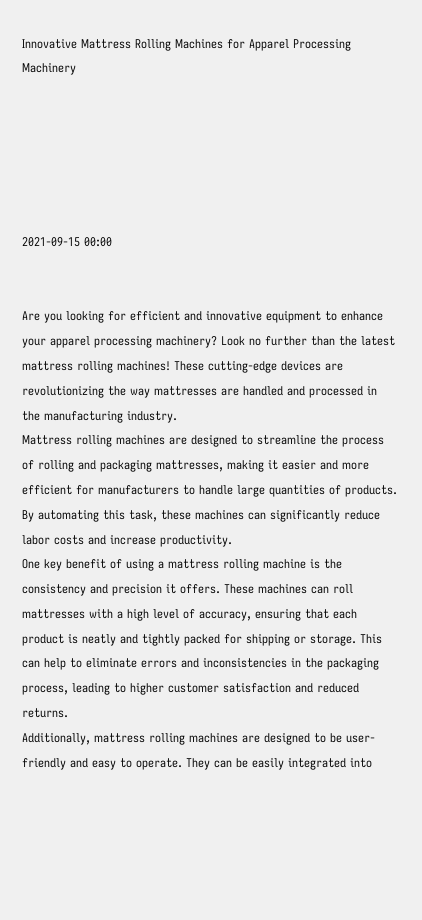Innovative Mattress Rolling Machines for Apparel Processing Machinery






2021-09-15 00:00


Are you looking for efficient and innovative equipment to enhance your apparel processing machinery? Look no further than the latest mattress rolling machines! These cutting-edge devices are revolutionizing the way mattresses are handled and processed in the manufacturing industry.
Mattress rolling machines are designed to streamline the process of rolling and packaging mattresses, making it easier and more efficient for manufacturers to handle large quantities of products. By automating this task, these machines can significantly reduce labor costs and increase productivity.
One key benefit of using a mattress rolling machine is the consistency and precision it offers. These machines can roll mattresses with a high level of accuracy, ensuring that each product is neatly and tightly packed for shipping or storage. This can help to eliminate errors and inconsistencies in the packaging process, leading to higher customer satisfaction and reduced returns.
Additionally, mattress rolling machines are designed to be user-friendly and easy to operate. They can be easily integrated into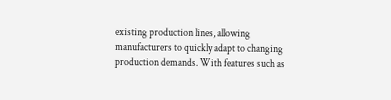existing production lines, allowing manufacturers to quickly adapt to changing production demands. With features such as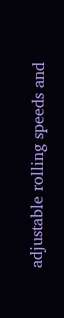adjustable rolling speeds and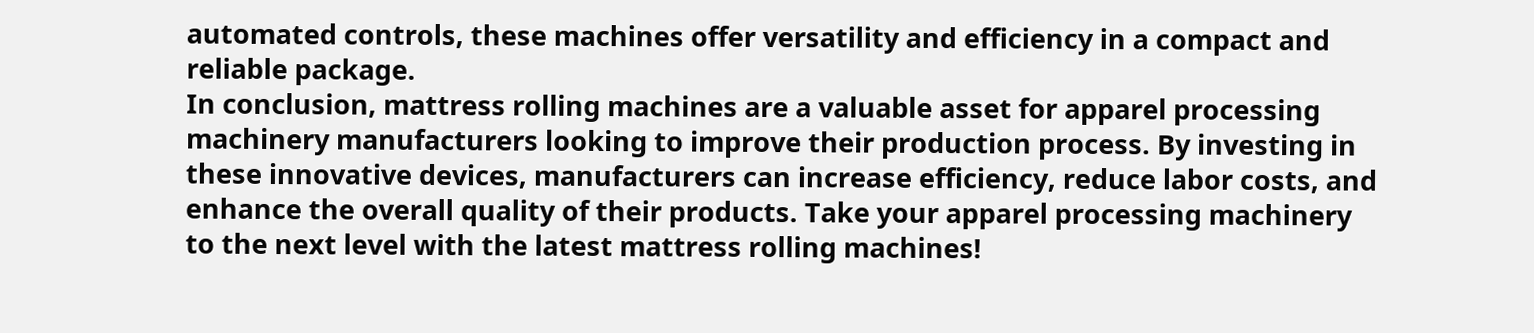automated controls, these machines offer versatility and efficiency in a compact and reliable package.
In conclusion, mattress rolling machines are a valuable asset for apparel processing machinery manufacturers looking to improve their production process. By investing in these innovative devices, manufacturers can increase efficiency, reduce labor costs, and enhance the overall quality of their products. Take your apparel processing machinery to the next level with the latest mattress rolling machines!